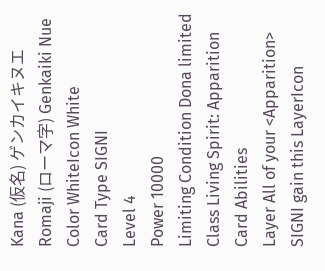Kana (仮名) ゲンカイキヌエ
Romaji (ローマ字) Genkaiki Nue
Color WhiteIcon White
Card Type SIGNI
Level 4
Power 10000
Limiting Condition Dona limited
Class Living Spirit: Apparition
Card Abilities
Layer All of your <Apparition> SIGNI gain this LayerIcon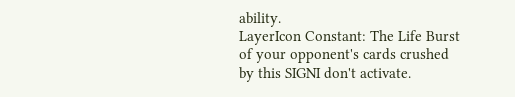ability.
LayerIcon Constant: The Life Burst of your opponent's cards crushed by this SIGNI don't activate.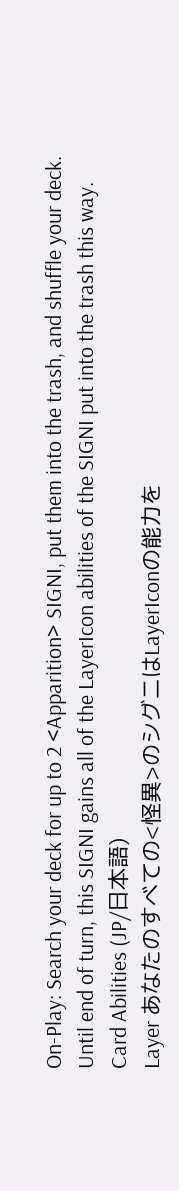On-Play: Search your deck for up to 2 <Apparition> SIGNI, put them into the trash, and shuffle your deck. Until end of turn, this SIGNI gains all of the LayerIcon abilities of the SIGNI put into the trash this way.
Card Abilities (JP/日本語)
Layer あなたのすべての<怪異>のシグニはLayerIconの能力を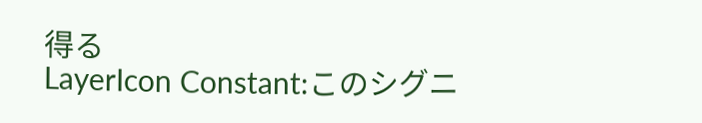得る
LayerIcon Constant:このシグニ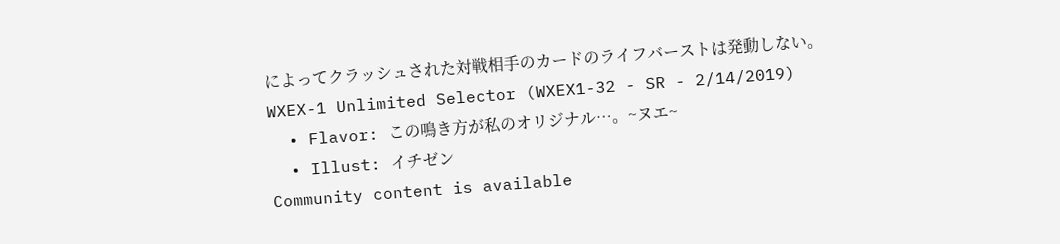によってクラッシュされた対戦相手のカードのライフバーストは発動しない。
WXEX-1 Unlimited Selector (WXEX1-32 - SR - 2/14/2019)
  • Flavor: この鳴き方が私のオリジナル…。~ヌエ~
  • Illust: イチゼン
Community content is available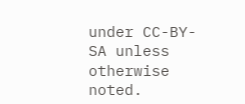under CC-BY-SA unless otherwise noted.